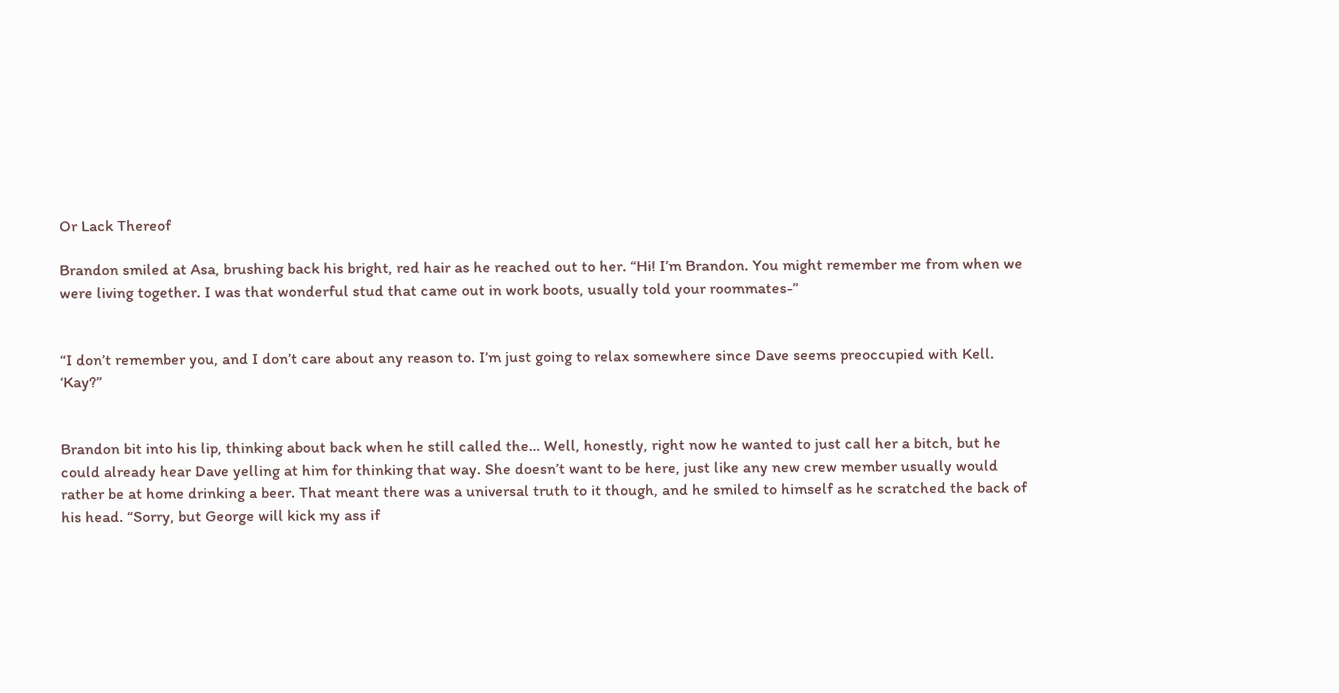Or Lack Thereof

Brandon smiled at Asa, brushing back his bright, red hair as he reached out to her. “Hi! I’m Brandon. You might remember me from when we were living together. I was that wonderful stud that came out in work boots, usually told your roommates-”


“I don’t remember you, and I don’t care about any reason to. I’m just going to relax somewhere since Dave seems preoccupied with Kell. ‘Kay?”


Brandon bit into his lip, thinking about back when he still called the… Well, honestly, right now he wanted to just call her a bitch, but he could already hear Dave yelling at him for thinking that way. She doesn’t want to be here, just like any new crew member usually would rather be at home drinking a beer. That meant there was a universal truth to it though, and he smiled to himself as he scratched the back of his head. “Sorry, but George will kick my ass if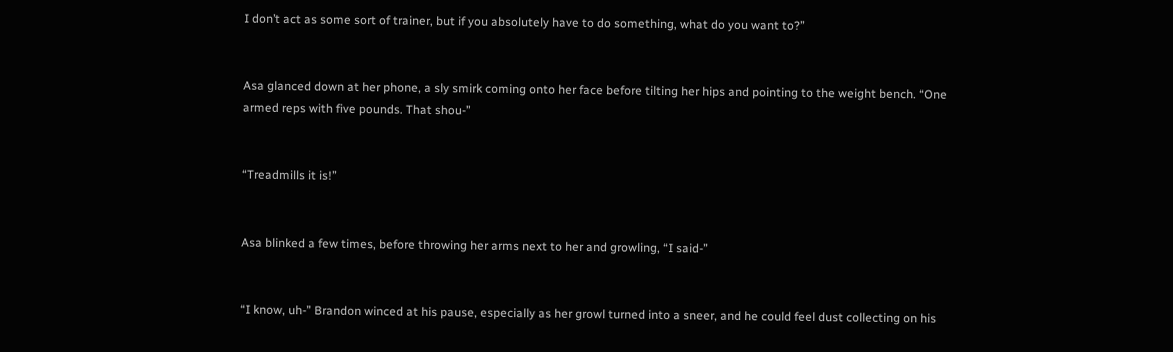I don’t act as some sort of trainer, but if you absolutely have to do something, what do you want to?”


Asa glanced down at her phone, a sly smirk coming onto her face before tilting her hips and pointing to the weight bench. “One armed reps with five pounds. That shou-”


“Treadmills it is!”


Asa blinked a few times, before throwing her arms next to her and growling, “I said-”


“I know, uh-” Brandon winced at his pause, especially as her growl turned into a sneer, and he could feel dust collecting on his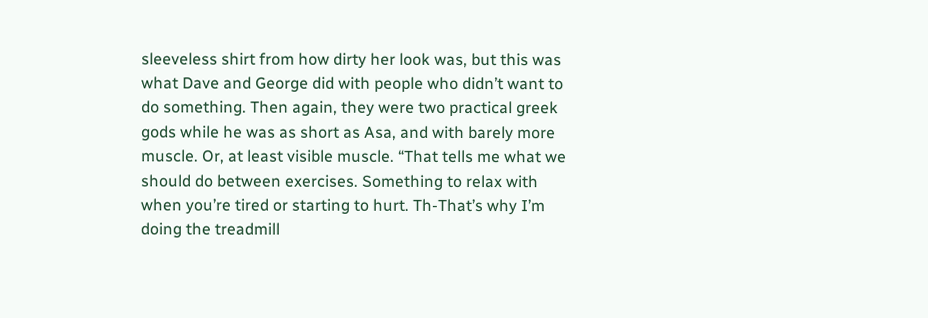sleeveless shirt from how dirty her look was, but this was what Dave and George did with people who didn’t want to do something. Then again, they were two practical greek gods while he was as short as Asa, and with barely more muscle. Or, at least visible muscle. “That tells me what we should do between exercises. Something to relax with when you’re tired or starting to hurt. Th-That’s why I’m doing the treadmill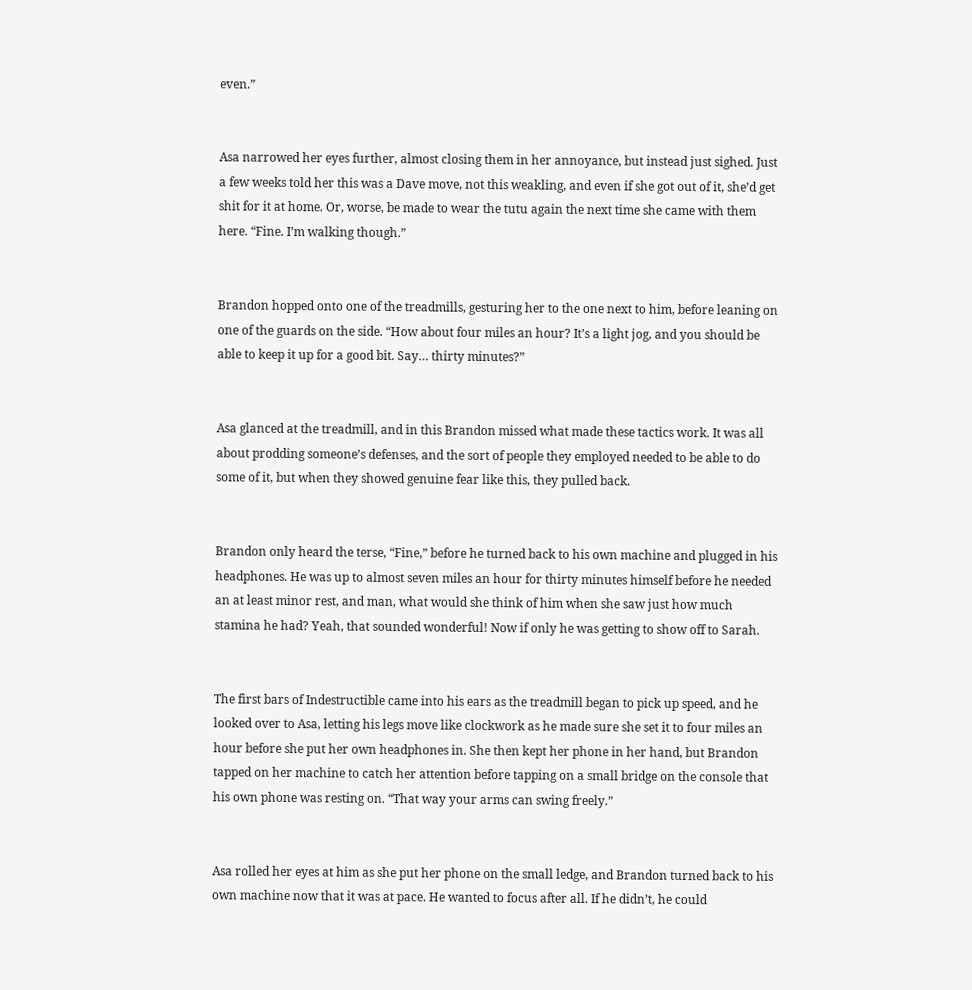even.”


Asa narrowed her eyes further, almost closing them in her annoyance, but instead just sighed. Just a few weeks told her this was a Dave move, not this weakling, and even if she got out of it, she’d get shit for it at home. Or, worse, be made to wear the tutu again the next time she came with them here. “Fine. I’m walking though.”


Brandon hopped onto one of the treadmills, gesturing her to the one next to him, before leaning on one of the guards on the side. “How about four miles an hour? It’s a light jog, and you should be able to keep it up for a good bit. Say… thirty minutes?”


Asa glanced at the treadmill, and in this Brandon missed what made these tactics work. It was all about prodding someone’s defenses, and the sort of people they employed needed to be able to do some of it, but when they showed genuine fear like this, they pulled back.


Brandon only heard the terse, “Fine,” before he turned back to his own machine and plugged in his headphones. He was up to almost seven miles an hour for thirty minutes himself before he needed an at least minor rest, and man, what would she think of him when she saw just how much stamina he had? Yeah, that sounded wonderful! Now if only he was getting to show off to Sarah.


The first bars of Indestructible came into his ears as the treadmill began to pick up speed, and he looked over to Asa, letting his legs move like clockwork as he made sure she set it to four miles an hour before she put her own headphones in. She then kept her phone in her hand, but Brandon tapped on her machine to catch her attention before tapping on a small bridge on the console that his own phone was resting on. “That way your arms can swing freely.”


Asa rolled her eyes at him as she put her phone on the small ledge, and Brandon turned back to his own machine now that it was at pace. He wanted to focus after all. If he didn’t, he could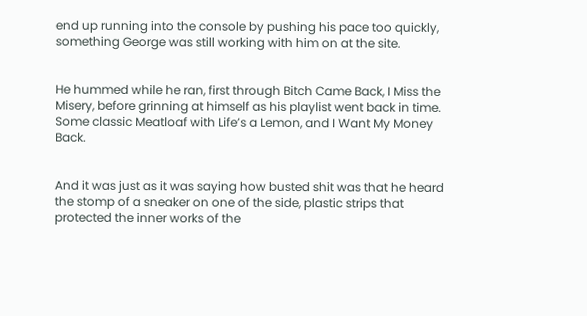end up running into the console by pushing his pace too quickly, something George was still working with him on at the site.


He hummed while he ran, first through Bitch Came Back, I Miss the Misery, before grinning at himself as his playlist went back in time. Some classic Meatloaf with Life’s a Lemon, and I Want My Money Back.


And it was just as it was saying how busted shit was that he heard the stomp of a sneaker on one of the side, plastic strips that protected the inner works of the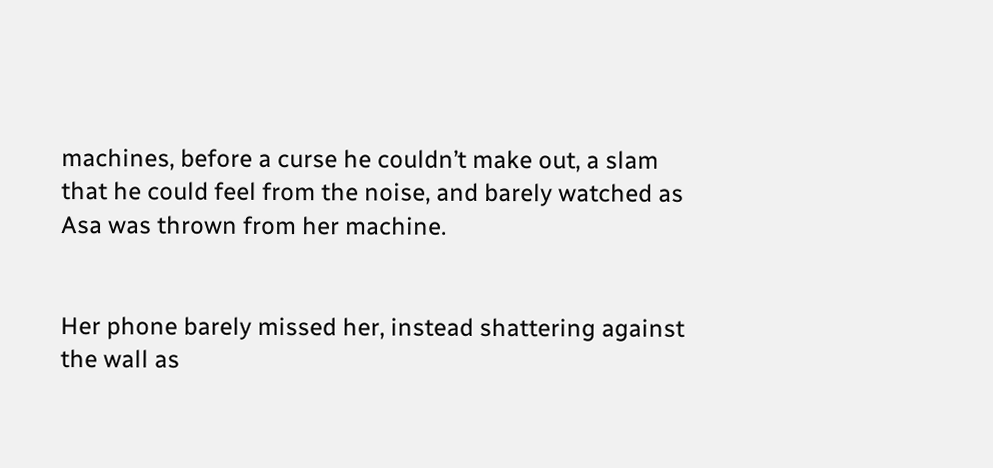machines, before a curse he couldn’t make out, a slam that he could feel from the noise, and barely watched as Asa was thrown from her machine.


Her phone barely missed her, instead shattering against the wall as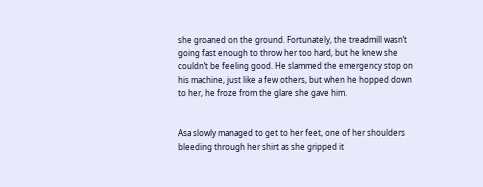she groaned on the ground. Fortunately, the treadmill wasn’t going fast enough to throw her too hard, but he knew she couldn’t be feeling good. He slammed the emergency stop on his machine, just like a few others, but when he hopped down to her, he froze from the glare she gave him.


Asa slowly managed to get to her feet, one of her shoulders bleeding through her shirt as she gripped it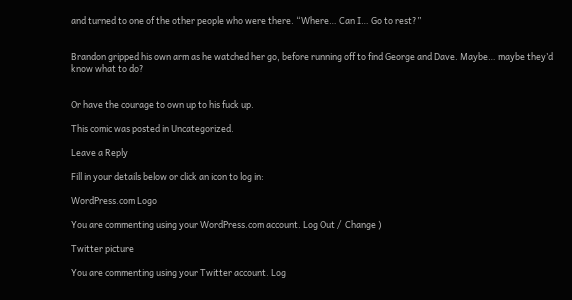and turned to one of the other people who were there. “Where… Can I… Go to rest?”


Brandon gripped his own arm as he watched her go, before running off to find George and Dave. Maybe… maybe they’d know what to do?


Or have the courage to own up to his fuck up.

This comic was posted in Uncategorized.

Leave a Reply

Fill in your details below or click an icon to log in:

WordPress.com Logo

You are commenting using your WordPress.com account. Log Out /  Change )

Twitter picture

You are commenting using your Twitter account. Log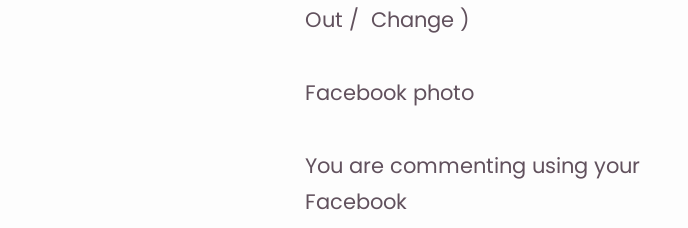Out /  Change )

Facebook photo

You are commenting using your Facebook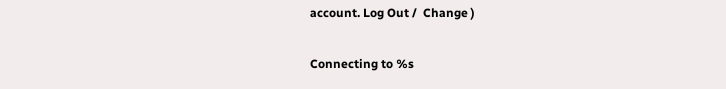account. Log Out /  Change )

Connecting to %s